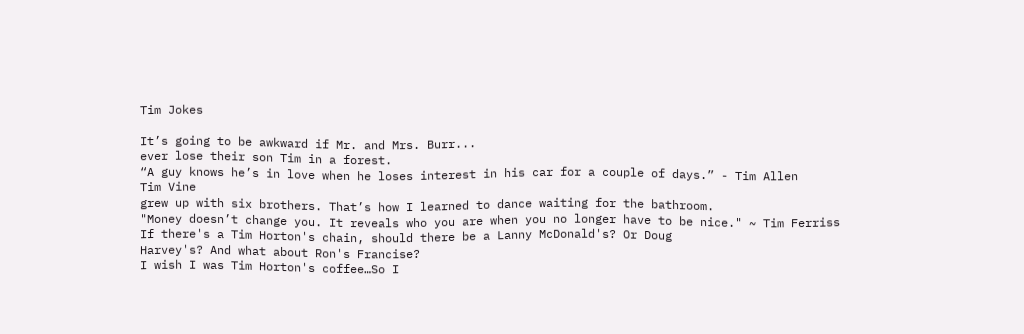Tim Jokes

It’s going to be awkward if Mr. and Mrs. Burr...
ever lose their son Tim in a forest.
“A guy knows he’s in love when he loses interest in his car for a couple of days.” - Tim Allen
Tim Vine
grew up with six brothers. That’s how I learned to dance waiting for the bathroom.
"Money doesn’t change you. It reveals who you are when you no longer have to be nice." ~ Tim Ferriss
If there's a Tim Horton's chain, should there be a Lanny McDonald's? Or Doug
Harvey's? And what about Ron's Francise?
I wish I was Tim Horton's coffee…So I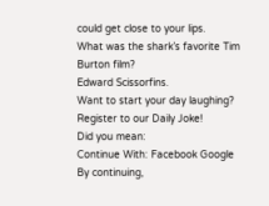could get close to your lips.
What was the shark’s favorite Tim Burton film?
Edward Scissorfins.
Want to start your day laughing? Register to our Daily Joke!
Did you mean:
Continue With: Facebook Google
By continuing,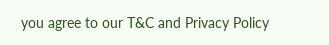you agree to our T&C and Privacy Policy